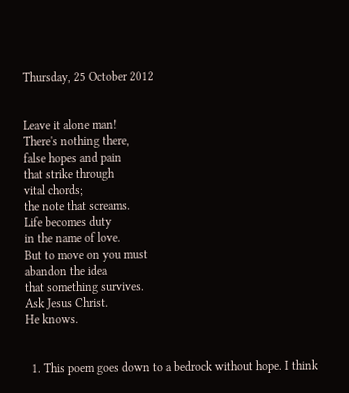Thursday, 25 October 2012


Leave it alone man!
There's nothing there,
false hopes and pain
that strike through
vital chords;
the note that screams.
Life becomes duty
in the name of love.
But to move on you must
abandon the idea
that something survives.
Ask Jesus Christ.
He knows.


  1. This poem goes down to a bedrock without hope. I think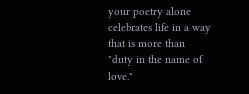your poetry alone celebrates life in a way that is more than "duty in the name of love."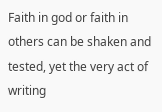Faith in god or faith in others can be shaken and tested, yet the very act of writing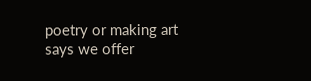poetry or making art says we offer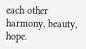each other harmony, beauty, hope.